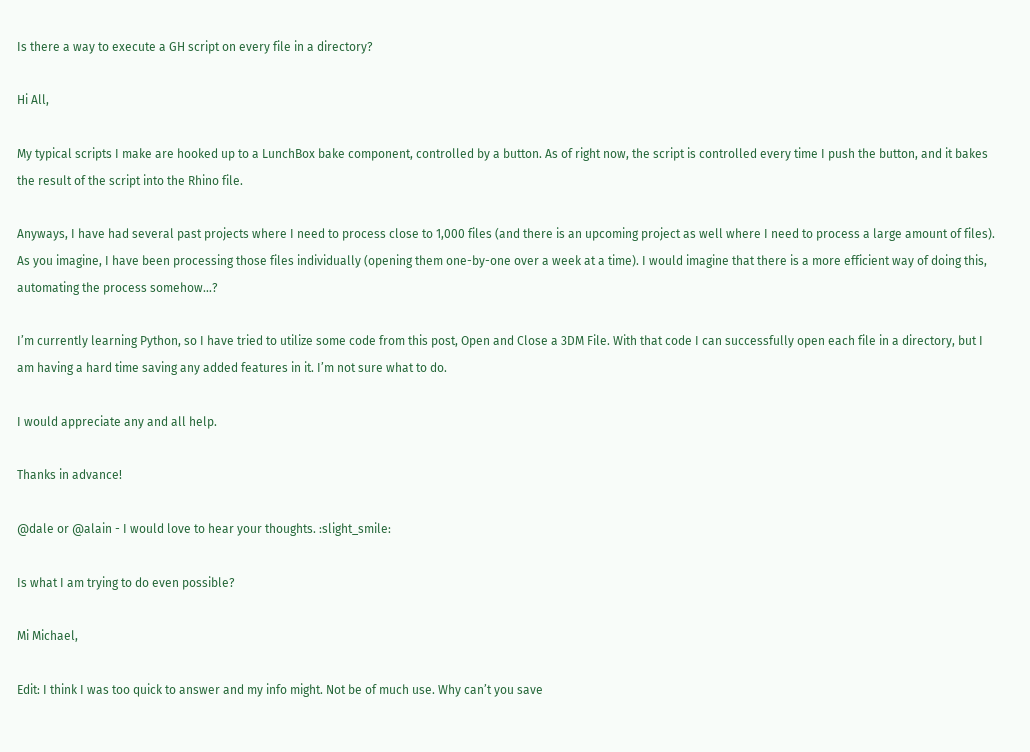Is there a way to execute a GH script on every file in a directory?

Hi All,

My typical scripts I make are hooked up to a LunchBox bake component, controlled by a button. As of right now, the script is controlled every time I push the button, and it bakes the result of the script into the Rhino file.

Anyways, I have had several past projects where I need to process close to 1,000 files (and there is an upcoming project as well where I need to process a large amount of files). As you imagine, I have been processing those files individually (opening them one-by-one over a week at a time). I would imagine that there is a more efficient way of doing this, automating the process somehow…?

I’m currently learning Python, so I have tried to utilize some code from this post, Open and Close a 3DM File. With that code I can successfully open each file in a directory, but I am having a hard time saving any added features in it. I’m not sure what to do.

I would appreciate any and all help.

Thanks in advance!

@dale or @alain - I would love to hear your thoughts. :slight_smile:

Is what I am trying to do even possible?

Mi Michael,

Edit: I think I was too quick to answer and my info might. Not be of much use. Why can’t you save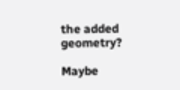the added geometry?

Maybe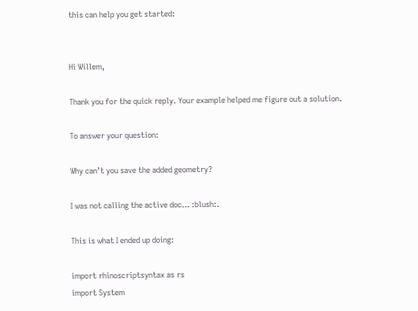this can help you get started:


Hi Willem,

Thank you for the quick reply. Your example helped me figure out a solution.

To answer your question:

Why can’t you save the added geometry?

I was not calling the active doc… :blush:.

This is what I ended up doing:

import rhinoscriptsyntax as rs
import System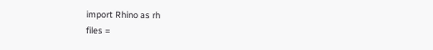import Rhino as rh
files =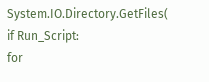System.IO.Directory.GetFiles(
if Run_Script:
for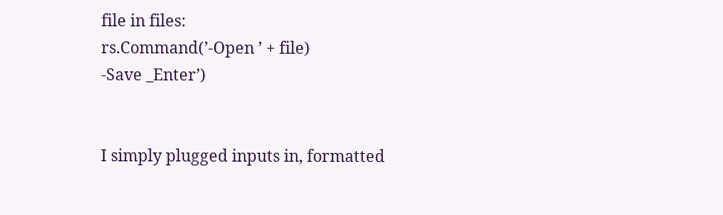file in files:
rs.Command(’-Open ’ + file)
-Save _Enter’)


I simply plugged inputs in, formatted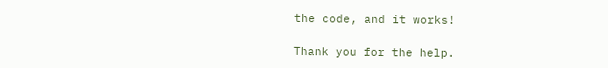the code, and it works!

Thank you for the help.